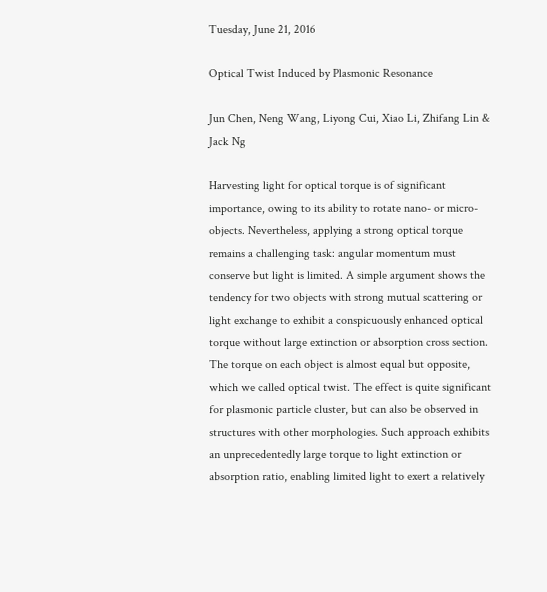Tuesday, June 21, 2016

Optical Twist Induced by Plasmonic Resonance

Jun Chen, Neng Wang, Liyong Cui, Xiao Li, Zhifang Lin & Jack Ng

Harvesting light for optical torque is of significant importance, owing to its ability to rotate nano- or micro-objects. Nevertheless, applying a strong optical torque remains a challenging task: angular momentum must conserve but light is limited. A simple argument shows the tendency for two objects with strong mutual scattering or light exchange to exhibit a conspicuously enhanced optical torque without large extinction or absorption cross section. The torque on each object is almost equal but opposite, which we called optical twist. The effect is quite significant for plasmonic particle cluster, but can also be observed in structures with other morphologies. Such approach exhibits an unprecedentedly large torque to light extinction or absorption ratio, enabling limited light to exert a relatively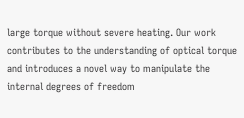large torque without severe heating. Our work contributes to the understanding of optical torque and introduces a novel way to manipulate the internal degrees of freedom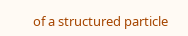of a structured particle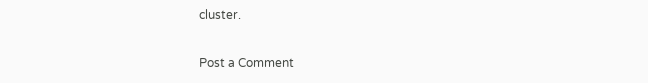cluster.

Post a Comment